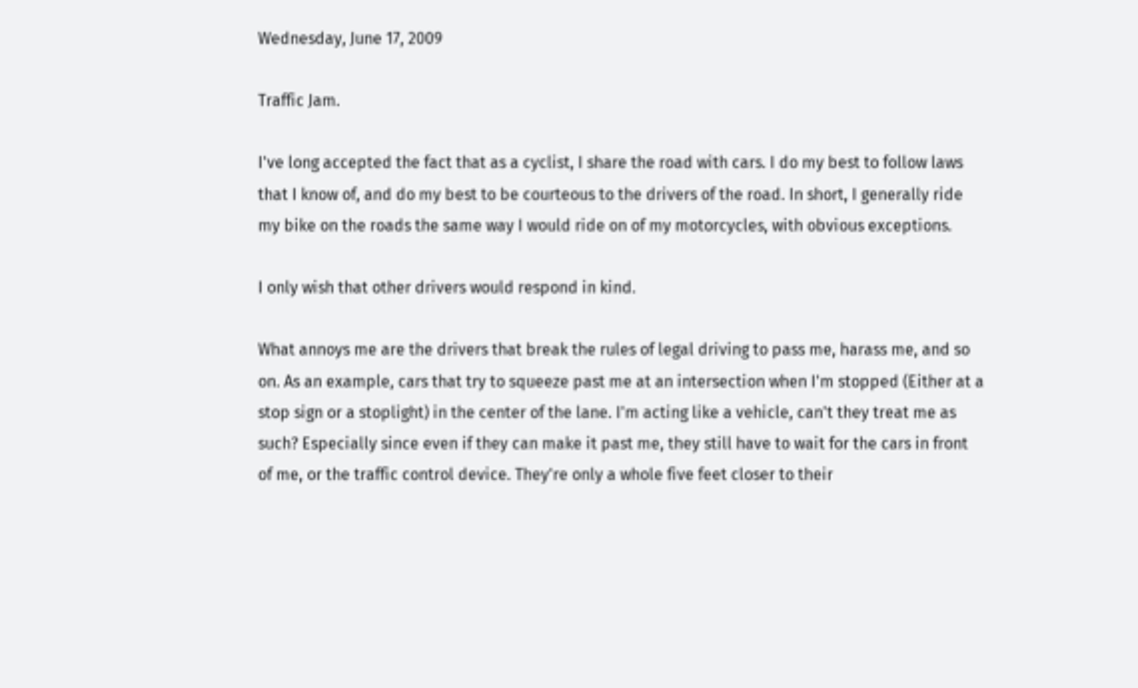Wednesday, June 17, 2009

Traffic Jam.

I've long accepted the fact that as a cyclist, I share the road with cars. I do my best to follow laws that I know of, and do my best to be courteous to the drivers of the road. In short, I generally ride my bike on the roads the same way I would ride on of my motorcycles, with obvious exceptions.

I only wish that other drivers would respond in kind.

What annoys me are the drivers that break the rules of legal driving to pass me, harass me, and so on. As an example, cars that try to squeeze past me at an intersection when I'm stopped (Either at a stop sign or a stoplight) in the center of the lane. I'm acting like a vehicle, can't they treat me as such? Especially since even if they can make it past me, they still have to wait for the cars in front of me, or the traffic control device. They're only a whole five feet closer to their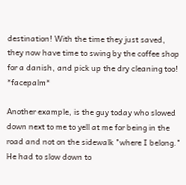destination! With the time they just saved, they now have time to swing by the coffee shop for a danish, and pick up the dry cleaning too! *facepalm*

Another example, is the guy today who slowed down next to me to yell at me for being in the road and not on the sidewalk "where I belong." He had to slow down to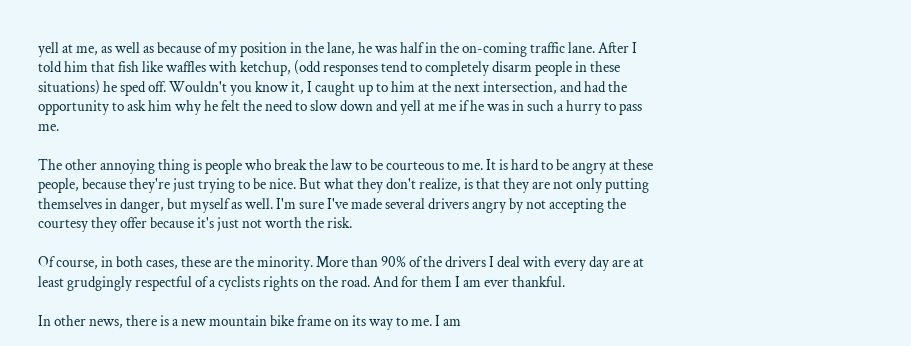yell at me, as well as because of my position in the lane, he was half in the on-coming traffic lane. After I told him that fish like waffles with ketchup, (odd responses tend to completely disarm people in these situations) he sped off. Wouldn't you know it, I caught up to him at the next intersection, and had the opportunity to ask him why he felt the need to slow down and yell at me if he was in such a hurry to pass me.

The other annoying thing is people who break the law to be courteous to me. It is hard to be angry at these people, because they're just trying to be nice. But what they don't realize, is that they are not only putting themselves in danger, but myself as well. I'm sure I've made several drivers angry by not accepting the courtesy they offer because it's just not worth the risk.

Of course, in both cases, these are the minority. More than 90% of the drivers I deal with every day are at least grudgingly respectful of a cyclists rights on the road. And for them I am ever thankful.

In other news, there is a new mountain bike frame on its way to me. I am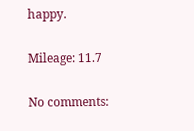happy.

Mileage: 11.7

No comments: